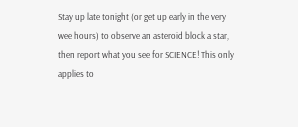Stay up late tonight (or get up early in the very wee hours) to observe an asteroid block a star, then report what you see for SCIENCE! This only applies to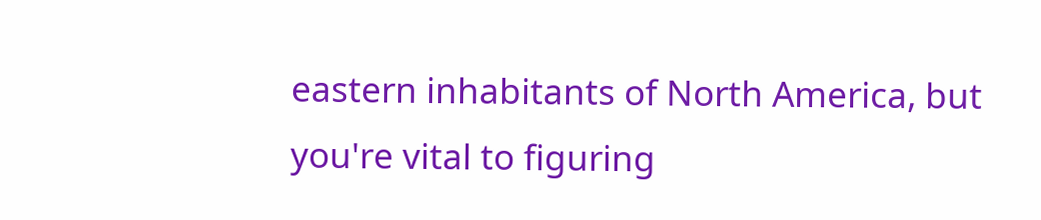eastern inhabitants of North America, but you're vital to figuring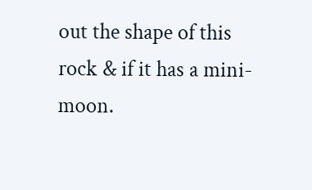out the shape of this rock & if it has a mini-moon.